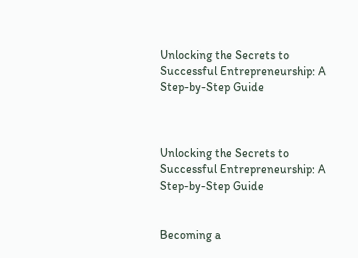Unlocking the Secrets to Successful Entrepreneurship: A Step-by-Step Guide



Unlocking the Secrets to Successful Entrepreneurship: A Step-by-Step Guide


Becoming a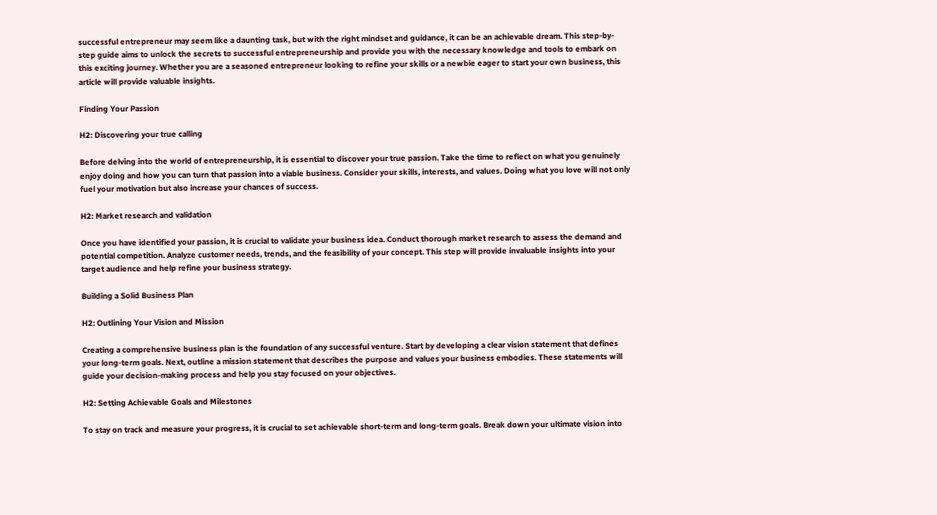successful entrepreneur may seem like a daunting task, but with the right mindset and guidance, it can be an achievable dream. This step-by-step guide aims to unlock the secrets to successful entrepreneurship and provide you with the necessary knowledge and tools to embark on this exciting journey. Whether you are a seasoned entrepreneur looking to refine your skills or a newbie eager to start your own business, this article will provide valuable insights.

Finding Your Passion

H2: Discovering your true calling

Before delving into the world of entrepreneurship, it is essential to discover your true passion. Take the time to reflect on what you genuinely enjoy doing and how you can turn that passion into a viable business. Consider your skills, interests, and values. Doing what you love will not only fuel your motivation but also increase your chances of success.

H2: Market research and validation

Once you have identified your passion, it is crucial to validate your business idea. Conduct thorough market research to assess the demand and potential competition. Analyze customer needs, trends, and the feasibility of your concept. This step will provide invaluable insights into your target audience and help refine your business strategy.

Building a Solid Business Plan

H2: Outlining Your Vision and Mission

Creating a comprehensive business plan is the foundation of any successful venture. Start by developing a clear vision statement that defines your long-term goals. Next, outline a mission statement that describes the purpose and values your business embodies. These statements will guide your decision-making process and help you stay focused on your objectives.

H2: Setting Achievable Goals and Milestones

To stay on track and measure your progress, it is crucial to set achievable short-term and long-term goals. Break down your ultimate vision into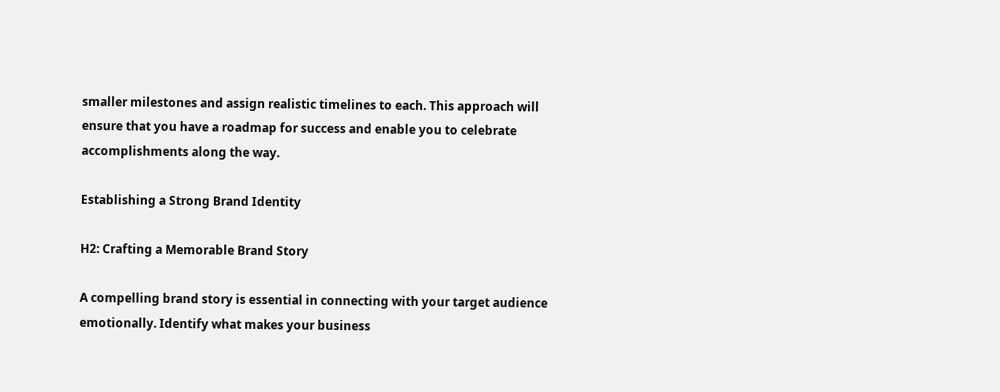smaller milestones and assign realistic timelines to each. This approach will ensure that you have a roadmap for success and enable you to celebrate accomplishments along the way.

Establishing a Strong Brand Identity

H2: Crafting a Memorable Brand Story

A compelling brand story is essential in connecting with your target audience emotionally. Identify what makes your business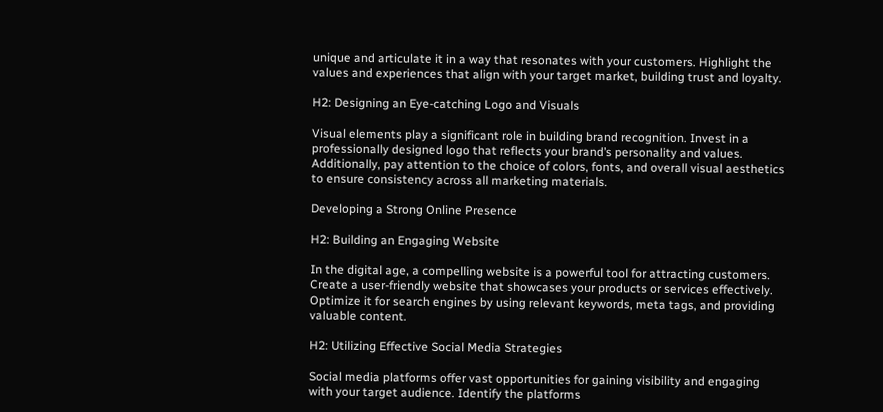unique and articulate it in a way that resonates with your customers. Highlight the values and experiences that align with your target market, building trust and loyalty.

H2: Designing an Eye-catching Logo and Visuals

Visual elements play a significant role in building brand recognition. Invest in a professionally designed logo that reflects your brand’s personality and values. Additionally, pay attention to the choice of colors, fonts, and overall visual aesthetics to ensure consistency across all marketing materials.

Developing a Strong Online Presence

H2: Building an Engaging Website

In the digital age, a compelling website is a powerful tool for attracting customers. Create a user-friendly website that showcases your products or services effectively. Optimize it for search engines by using relevant keywords, meta tags, and providing valuable content.

H2: Utilizing Effective Social Media Strategies

Social media platforms offer vast opportunities for gaining visibility and engaging with your target audience. Identify the platforms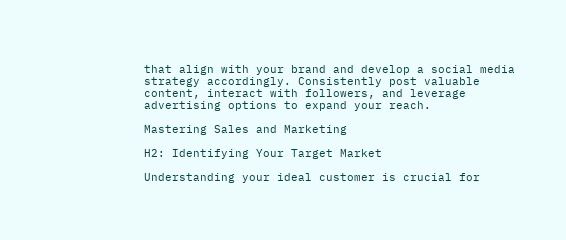that align with your brand and develop a social media strategy accordingly. Consistently post valuable content, interact with followers, and leverage advertising options to expand your reach.

Mastering Sales and Marketing

H2: Identifying Your Target Market

Understanding your ideal customer is crucial for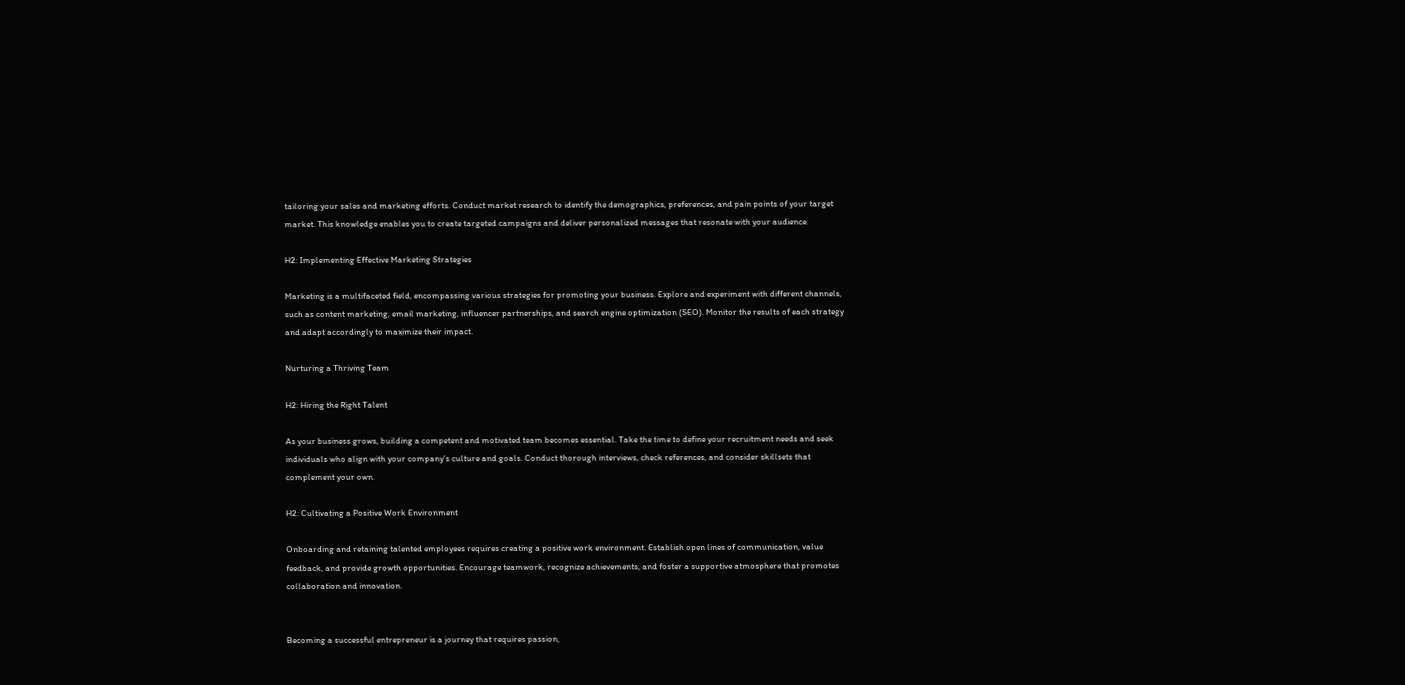tailoring your sales and marketing efforts. Conduct market research to identify the demographics, preferences, and pain points of your target market. This knowledge enables you to create targeted campaigns and deliver personalized messages that resonate with your audience.

H2: Implementing Effective Marketing Strategies

Marketing is a multifaceted field, encompassing various strategies for promoting your business. Explore and experiment with different channels, such as content marketing, email marketing, influencer partnerships, and search engine optimization (SEO). Monitor the results of each strategy and adapt accordingly to maximize their impact.

Nurturing a Thriving Team

H2: Hiring the Right Talent

As your business grows, building a competent and motivated team becomes essential. Take the time to define your recruitment needs and seek individuals who align with your company’s culture and goals. Conduct thorough interviews, check references, and consider skillsets that complement your own.

H2: Cultivating a Positive Work Environment

Onboarding and retaining talented employees requires creating a positive work environment. Establish open lines of communication, value feedback, and provide growth opportunities. Encourage teamwork, recognize achievements, and foster a supportive atmosphere that promotes collaboration and innovation.


Becoming a successful entrepreneur is a journey that requires passion,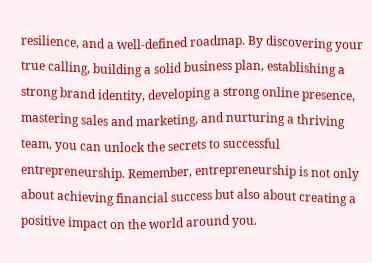resilience, and a well-defined roadmap. By discovering your true calling, building a solid business plan, establishing a strong brand identity, developing a strong online presence, mastering sales and marketing, and nurturing a thriving team, you can unlock the secrets to successful entrepreneurship. Remember, entrepreneurship is not only about achieving financial success but also about creating a positive impact on the world around you.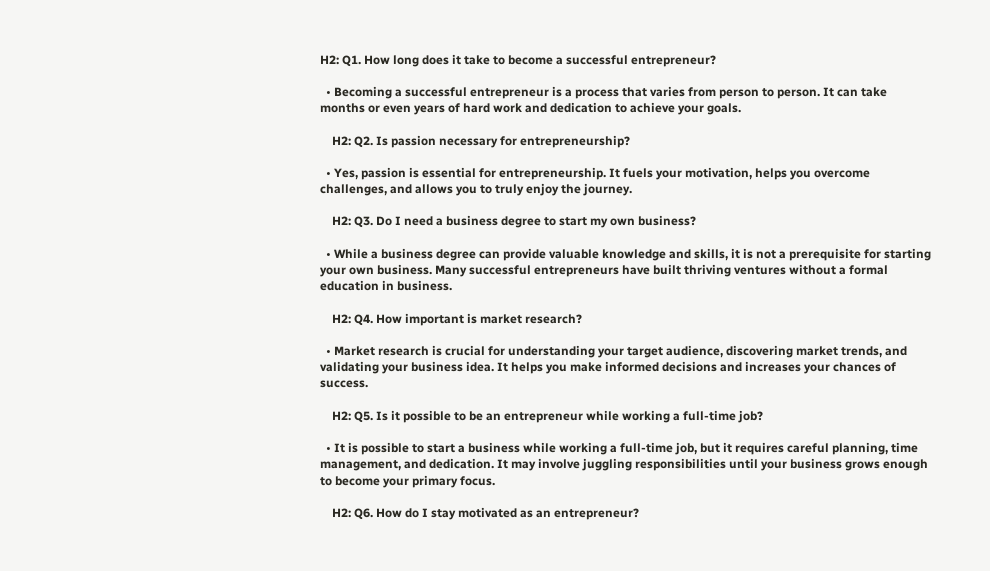H2: Q1. How long does it take to become a successful entrepreneur?

  • Becoming a successful entrepreneur is a process that varies from person to person. It can take months or even years of hard work and dedication to achieve your goals.

    H2: Q2. Is passion necessary for entrepreneurship?

  • Yes, passion is essential for entrepreneurship. It fuels your motivation, helps you overcome challenges, and allows you to truly enjoy the journey.

    H2: Q3. Do I need a business degree to start my own business?

  • While a business degree can provide valuable knowledge and skills, it is not a prerequisite for starting your own business. Many successful entrepreneurs have built thriving ventures without a formal education in business.

    H2: Q4. How important is market research?

  • Market research is crucial for understanding your target audience, discovering market trends, and validating your business idea. It helps you make informed decisions and increases your chances of success.

    H2: Q5. Is it possible to be an entrepreneur while working a full-time job?

  • It is possible to start a business while working a full-time job, but it requires careful planning, time management, and dedication. It may involve juggling responsibilities until your business grows enough to become your primary focus.

    H2: Q6. How do I stay motivated as an entrepreneur?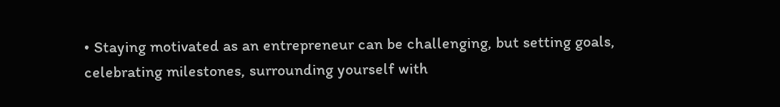• Staying motivated as an entrepreneur can be challenging, but setting goals, celebrating milestones, surrounding yourself with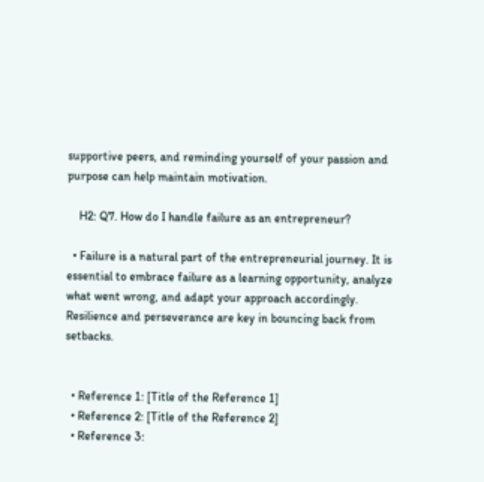supportive peers, and reminding yourself of your passion and purpose can help maintain motivation.

    H2: Q7. How do I handle failure as an entrepreneur?

  • Failure is a natural part of the entrepreneurial journey. It is essential to embrace failure as a learning opportunity, analyze what went wrong, and adapt your approach accordingly. Resilience and perseverance are key in bouncing back from setbacks.


  • Reference 1: [Title of the Reference 1]
  • Reference 2: [Title of the Reference 2]
  • Reference 3: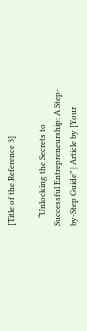[Title of the Reference 3]

    “Unlocking the Secrets to Successful Entrepreneurship: A Step-by-Step Guide” | Article by [Your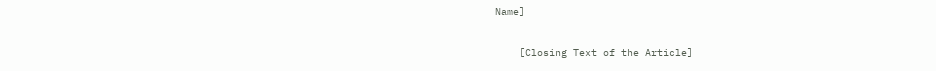Name]

    [Closing Text of the Article]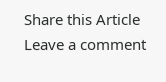Share this Article
Leave a comment